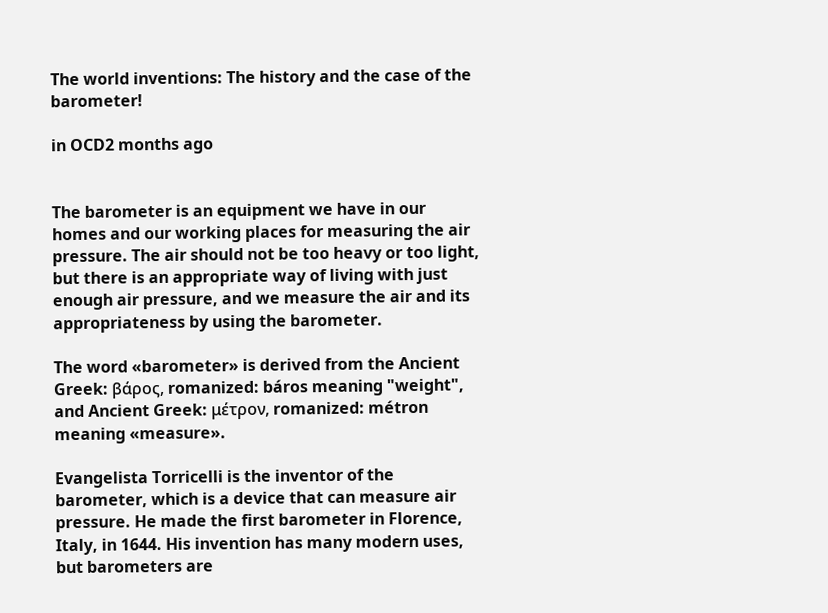The world inventions: The history and the case of the barometer!

in OCD2 months ago


The barometer is an equipment we have in our homes and our working places for measuring the air pressure. The air should not be too heavy or too light, but there is an appropriate way of living with just enough air pressure, and we measure the air and its appropriateness by using the barometer.

The word «barometer» is derived from the Ancient Greek: βάρος, romanized: báros meaning "weight", and Ancient Greek: μέτρον, romanized: métron meaning «measure».

Evangelista Torricelli is the inventor of the barometer, which is a device that can measure air pressure. He made the first barometer in Florence, Italy, in 1644. His invention has many modern uses, but barometers are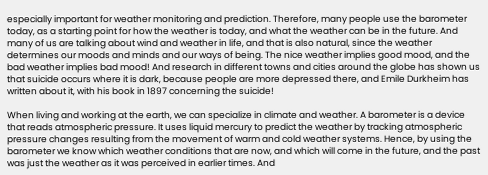especially important for weather monitoring and prediction. Therefore, many people use the barometer today, as a starting point for how the weather is today, and what the weather can be in the future. And many of us are talking about wind and weather in life, and that is also natural, since the weather determines our moods and minds and our ways of being. The nice weather implies good mood, and the bad weather implies bad mood! And research in different towns and cities around the globe has shown us that suicide occurs where it is dark, because people are more depressed there, and Emile Durkheim has written about it, with his book in 1897 concerning the suicide!

When living and working at the earth, we can specialize in climate and weather. A barometer is a device that reads atmospheric pressure. It uses liquid mercury to predict the weather by tracking atmospheric pressure changes resulting from the movement of warm and cold weather systems. Hence, by using the barometer we know which weather conditions that are now, and which will come in the future, and the past was just the weather as it was perceived in earlier times. And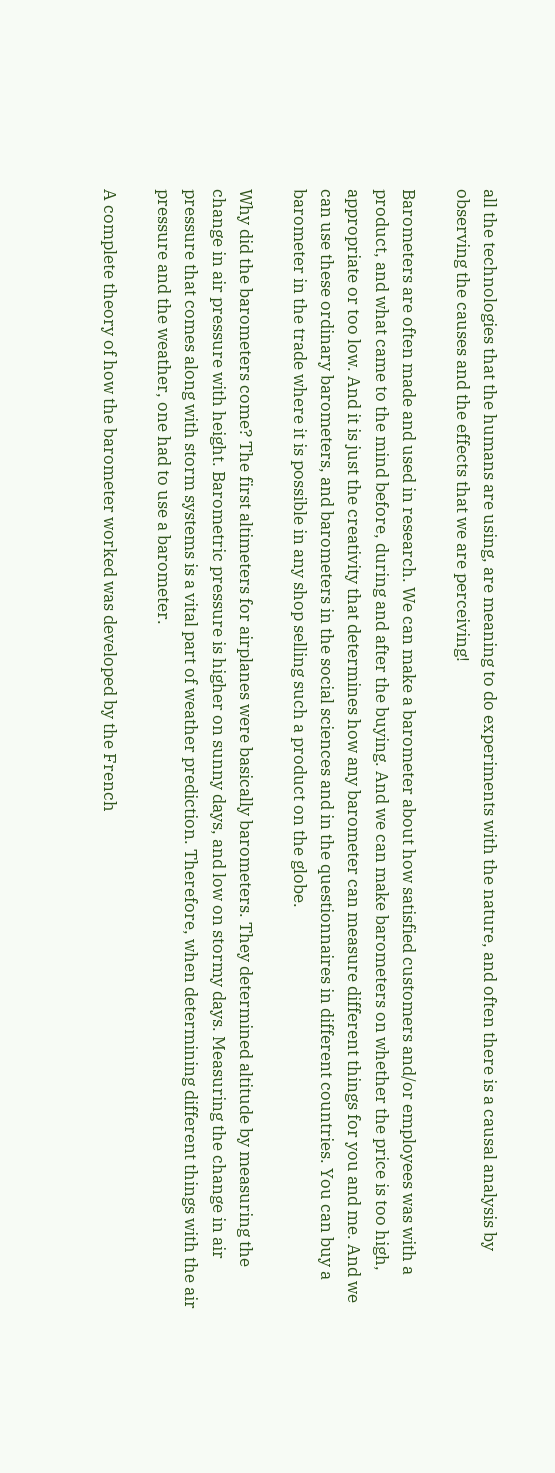all the technologies that the humans are using, are meaning to do experiments with the nature, and often there is a causal analysis by observing the causes and the effects that we are perceiving!

Barometers are often made and used in research. We can make a barometer about how satisfied customers and/or employees was with a product, and what came to the mind before, during and after the buying. And we can make barometers on whether the price is too high, appropriate or too low. And it is just the creativity that determines how any barometer can measure different things for you and me. And we can use these ordinary barometers, and barometers in the social sciences and in the questionnaires in different countries. You can buy a barometer in the trade where it is possible in any shop selling such a product on the globe.

Why did the barometers come? The first altimeters for airplanes were basically barometers. They determined altitude by measuring the change in air pressure with height. Barometric pressure is higher on sunny days, and low on stormy days. Measuring the change in air pressure that comes along with storm systems is a vital part of weather prediction. Therefore, when determining different things with the air pressure and the weather, one had to use a barometer.

A complete theory of how the barometer worked was developed by the French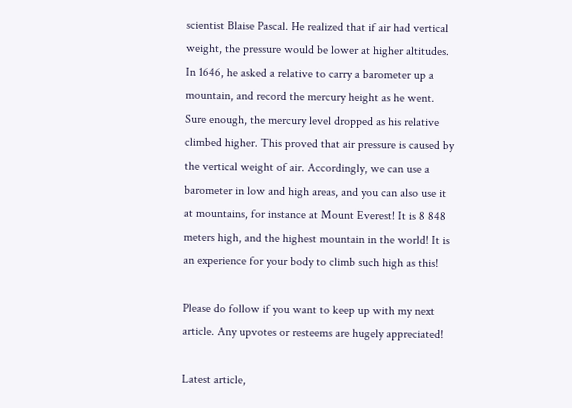scientist Blaise Pascal. He realized that if air had vertical weight, the pressure would be lower at higher altitudes. In 1646, he asked a relative to carry a barometer up a mountain, and record the mercury height as he went. Sure enough, the mercury level dropped as his relative climbed higher. This proved that air pressure is caused by the vertical weight of air. Accordingly, we can use a barometer in low and high areas, and you can also use it at mountains, for instance at Mount Everest! It is 8 848 meters high, and the highest mountain in the world! It is an experience for your body to climb such high as this!

Please do follow if you want to keep up with my next article. Any upvotes or resteems are hugely appreciated!

Latest article,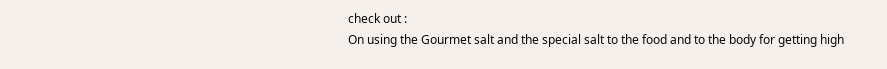check out :
On using the Gourmet salt and the special salt to the food and to the body for getting high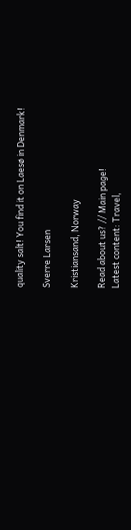quality salt! You find it on Laesø in Denmark!

Sverre Larsen

Kristiansand, Norway

Read about us? // Main page!
Latest content: Travel,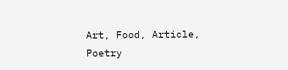Art, Food, Article, Poetry